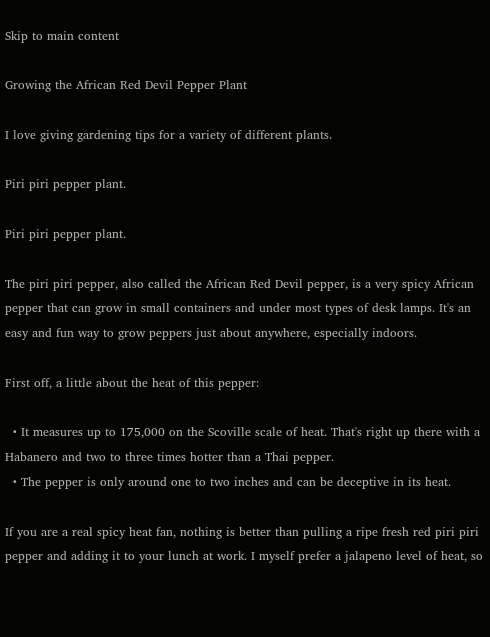Skip to main content

Growing the African Red Devil Pepper Plant

I love giving gardening tips for a variety of different plants.

Piri piri pepper plant.

Piri piri pepper plant.

The piri piri pepper, also called the African Red Devil pepper, is a very spicy African pepper that can grow in small containers and under most types of desk lamps. It's an easy and fun way to grow peppers just about anywhere, especially indoors.

First off, a little about the heat of this pepper:

  • It measures up to 175,000 on the Scoville scale of heat. That's right up there with a Habanero and two to three times hotter than a Thai pepper.
  • The pepper is only around one to two inches and can be deceptive in its heat.

If you are a real spicy heat fan, nothing is better than pulling a ripe fresh red piri piri pepper and adding it to your lunch at work. I myself prefer a jalapeno level of heat, so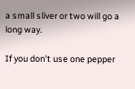a small sliver or two will go a long way.

If you don't use one pepper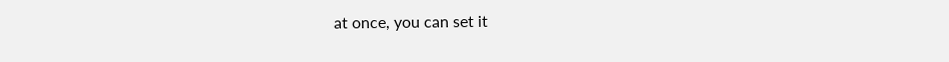at once, you can set it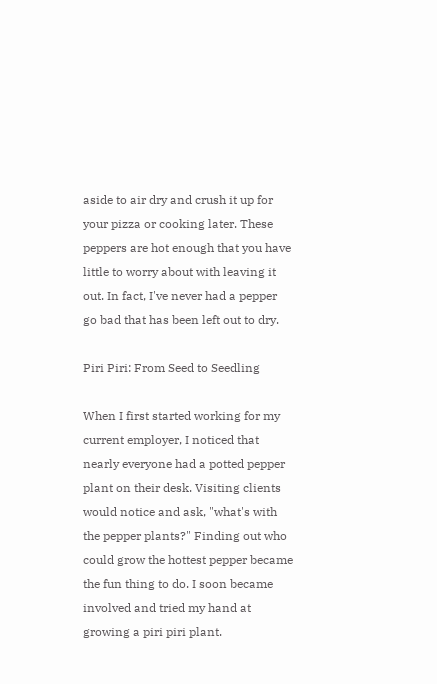aside to air dry and crush it up for your pizza or cooking later. These peppers are hot enough that you have little to worry about with leaving it out. In fact, I've never had a pepper go bad that has been left out to dry.

Piri Piri: From Seed to Seedling

When I first started working for my current employer, I noticed that nearly everyone had a potted pepper plant on their desk. Visiting clients would notice and ask, "what's with the pepper plants?" Finding out who could grow the hottest pepper became the fun thing to do. I soon became involved and tried my hand at growing a piri piri plant.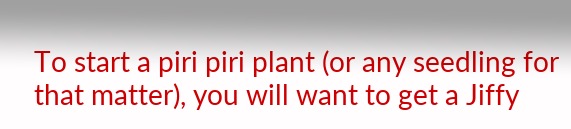To start a piri piri plant (or any seedling for that matter), you will want to get a Jiffy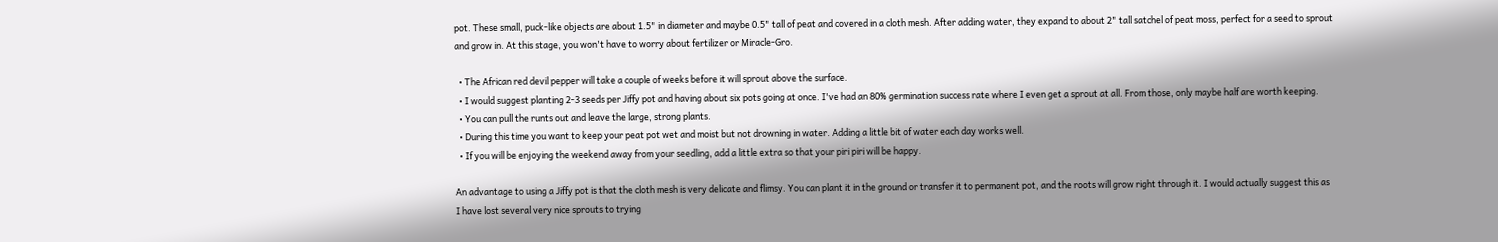pot. These small, puck-like objects are about 1.5" in diameter and maybe 0.5" tall of peat and covered in a cloth mesh. After adding water, they expand to about 2" tall satchel of peat moss, perfect for a seed to sprout and grow in. At this stage, you won't have to worry about fertilizer or Miracle-Gro.

  • The African red devil pepper will take a couple of weeks before it will sprout above the surface.
  • I would suggest planting 2-3 seeds per Jiffy pot and having about six pots going at once. I've had an 80% germination success rate where I even get a sprout at all. From those, only maybe half are worth keeping.
  • You can pull the runts out and leave the large, strong plants.
  • During this time you want to keep your peat pot wet and moist but not drowning in water. Adding a little bit of water each day works well.
  • If you will be enjoying the weekend away from your seedling, add a little extra so that your piri piri will be happy.

An advantage to using a Jiffy pot is that the cloth mesh is very delicate and flimsy. You can plant it in the ground or transfer it to permanent pot, and the roots will grow right through it. I would actually suggest this as I have lost several very nice sprouts to trying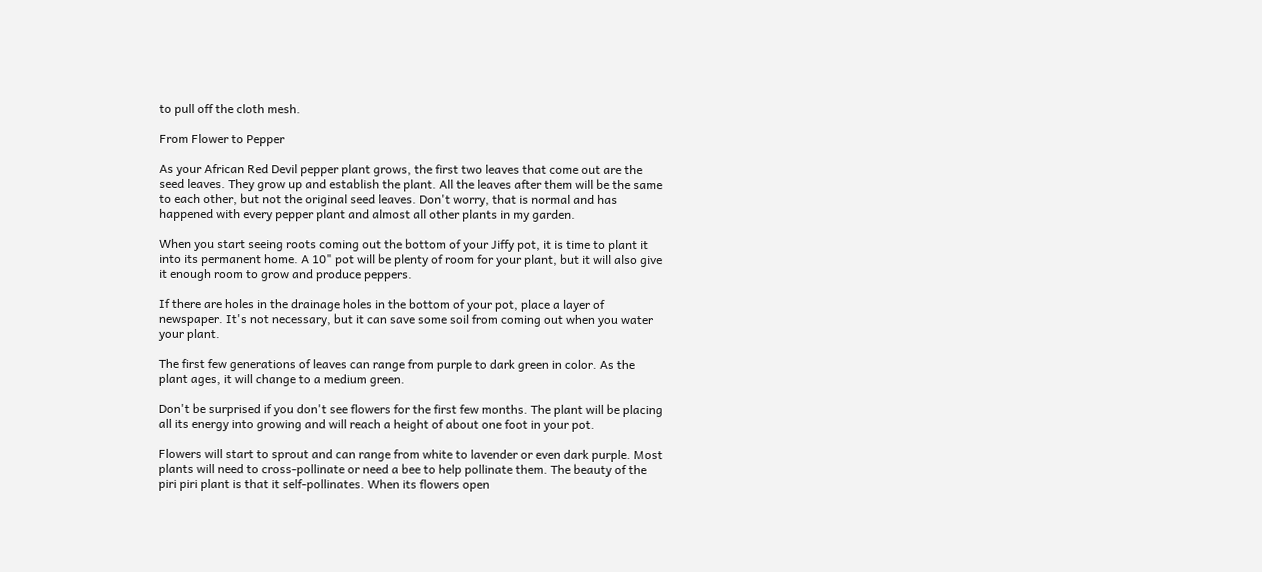to pull off the cloth mesh.

From Flower to Pepper

As your African Red Devil pepper plant grows, the first two leaves that come out are the seed leaves. They grow up and establish the plant. All the leaves after them will be the same to each other, but not the original seed leaves. Don't worry, that is normal and has happened with every pepper plant and almost all other plants in my garden.

When you start seeing roots coming out the bottom of your Jiffy pot, it is time to plant it into its permanent home. A 10" pot will be plenty of room for your plant, but it will also give it enough room to grow and produce peppers.

If there are holes in the drainage holes in the bottom of your pot, place a layer of newspaper. It's not necessary, but it can save some soil from coming out when you water your plant.

The first few generations of leaves can range from purple to dark green in color. As the plant ages, it will change to a medium green.

Don't be surprised if you don't see flowers for the first few months. The plant will be placing all its energy into growing and will reach a height of about one foot in your pot.

Flowers will start to sprout and can range from white to lavender or even dark purple. Most plants will need to cross-pollinate or need a bee to help pollinate them. The beauty of the piri piri plant is that it self-pollinates. When its flowers open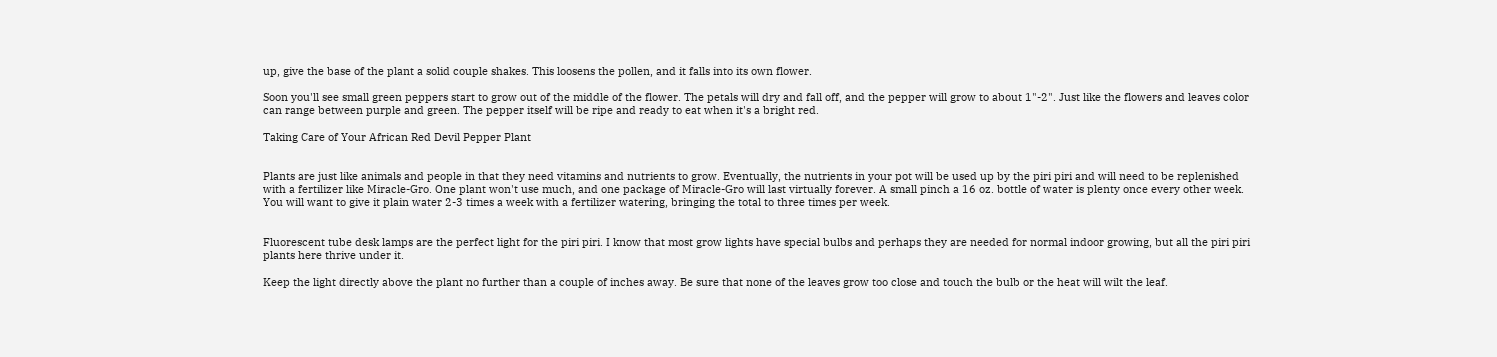up, give the base of the plant a solid couple shakes. This loosens the pollen, and it falls into its own flower.

Soon you'll see small green peppers start to grow out of the middle of the flower. The petals will dry and fall off, and the pepper will grow to about 1"-2". Just like the flowers and leaves color can range between purple and green. The pepper itself will be ripe and ready to eat when it's a bright red.

Taking Care of Your African Red Devil Pepper Plant


Plants are just like animals and people in that they need vitamins and nutrients to grow. Eventually, the nutrients in your pot will be used up by the piri piri and will need to be replenished with a fertilizer like Miracle-Gro. One plant won't use much, and one package of Miracle-Gro will last virtually forever. A small pinch a 16 oz. bottle of water is plenty once every other week. You will want to give it plain water 2-3 times a week with a fertilizer watering, bringing the total to three times per week.


Fluorescent tube desk lamps are the perfect light for the piri piri. I know that most grow lights have special bulbs and perhaps they are needed for normal indoor growing, but all the piri piri plants here thrive under it.

Keep the light directly above the plant no further than a couple of inches away. Be sure that none of the leaves grow too close and touch the bulb or the heat will wilt the leaf.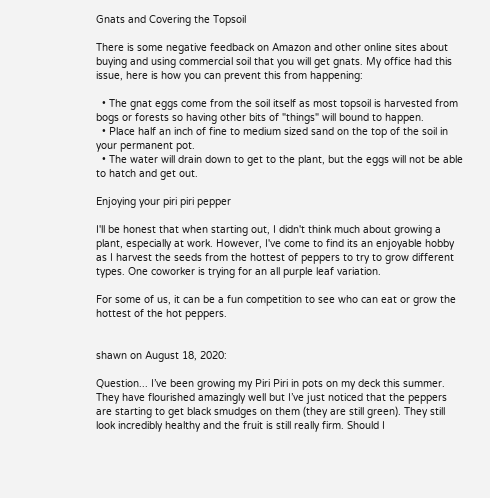Gnats and Covering the Topsoil

There is some negative feedback on Amazon and other online sites about buying and using commercial soil that you will get gnats. My office had this issue, here is how you can prevent this from happening:

  • The gnat eggs come from the soil itself as most topsoil is harvested from bogs or forests so having other bits of "things" will bound to happen.
  • Place half an inch of fine to medium sized sand on the top of the soil in your permanent pot.
  • The water will drain down to get to the plant, but the eggs will not be able to hatch and get out.

Enjoying your piri piri pepper

I'll be honest that when starting out, I didn't think much about growing a plant, especially at work. However, I've come to find its an enjoyable hobby as I harvest the seeds from the hottest of peppers to try to grow different types. One coworker is trying for an all purple leaf variation.

For some of us, it can be a fun competition to see who can eat or grow the hottest of the hot peppers.


shawn on August 18, 2020:

Question... I’ve been growing my Piri Piri in pots on my deck this summer. They have flourished amazingly well but I’ve just noticed that the peppers are starting to get black smudges on them (they are still green). They still look incredibly healthy and the fruit is still really firm. Should I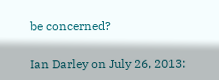be concerned?

Ian Darley on July 26, 2013: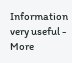Information very useful - More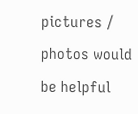pictures / photos would be helpful